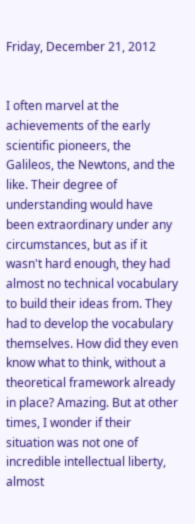Friday, December 21, 2012


I often marvel at the achievements of the early scientific pioneers, the Galileos, the Newtons, and the like. Their degree of understanding would have been extraordinary under any circumstances, but as if it wasn't hard enough, they had almost no technical vocabulary to build their ideas from. They had to develop the vocabulary themselves. How did they even know what to think, without a theoretical framework already in place? Amazing. But at other times, I wonder if their situation was not one of incredible intellectual liberty, almost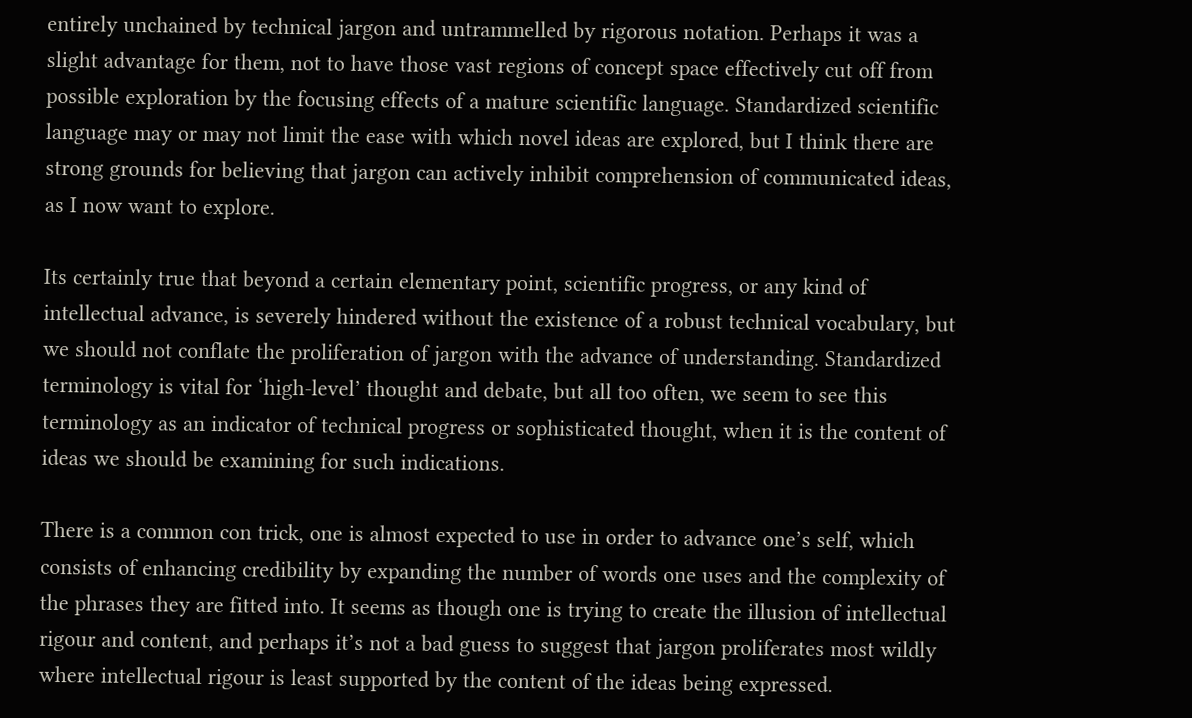entirely unchained by technical jargon and untrammelled by rigorous notation. Perhaps it was a slight advantage for them, not to have those vast regions of concept space effectively cut off from possible exploration by the focusing effects of a mature scientific language. Standardized scientific language may or may not limit the ease with which novel ideas are explored, but I think there are strong grounds for believing that jargon can actively inhibit comprehension of communicated ideas, as I now want to explore.

Its certainly true that beyond a certain elementary point, scientific progress, or any kind of intellectual advance, is severely hindered without the existence of a robust technical vocabulary, but we should not conflate the proliferation of jargon with the advance of understanding. Standardized terminology is vital for ‘high-level’ thought and debate, but all too often, we seem to see this terminology as an indicator of technical progress or sophisticated thought, when it is the content of ideas we should be examining for such indications.

There is a common con trick, one is almost expected to use in order to advance one’s self, which consists of enhancing credibility by expanding the number of words one uses and the complexity of the phrases they are fitted into. It seems as though one is trying to create the illusion of intellectual rigour and content, and perhaps it’s not a bad guess to suggest that jargon proliferates most wildly where intellectual rigour is least supported by the content of the ideas being expressed.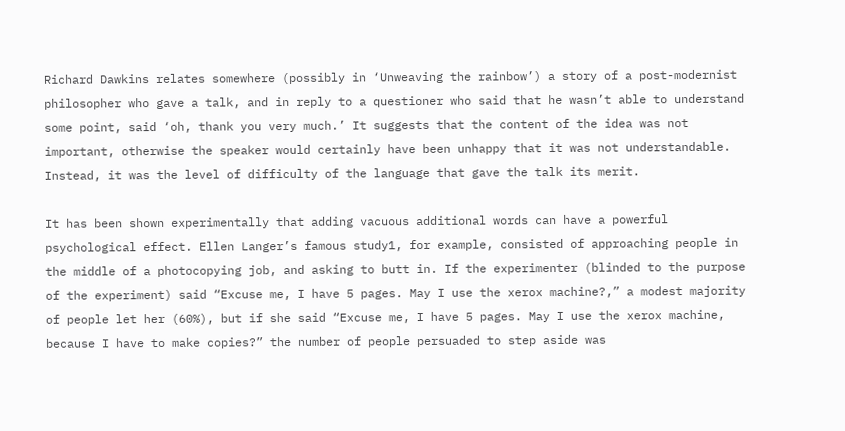Richard Dawkins relates somewhere (possibly in ‘Unweaving the rainbow’) a story of a post-modernist philosopher who gave a talk, and in reply to a questioner who said that he wasn’t able to understand some point, said ‘oh, thank you very much.’ It suggests that the content of the idea was not important, otherwise the speaker would certainly have been unhappy that it was not understandable. Instead, it was the level of difficulty of the language that gave the talk its merit.

It has been shown experimentally that adding vacuous additional words can have a powerful psychological effect. Ellen Langer’s famous study1, for example, consisted of approaching people in the middle of a photocopying job, and asking to butt in. If the experimenter (blinded to the purpose of the experiment) said “Excuse me, I have 5 pages. May I use the xerox machine?,” a modest majority of people let her (60%), but if she said “Excuse me, I have 5 pages. May I use the xerox machine, because I have to make copies?” the number of people persuaded to step aside was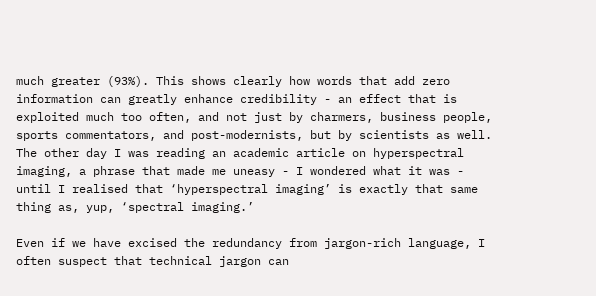much greater (93%). This shows clearly how words that add zero information can greatly enhance credibility - an effect that is exploited much too often, and not just by charmers, business people, sports commentators, and post-modernists, but by scientists as well. The other day I was reading an academic article on hyperspectral imaging, a phrase that made me uneasy - I wondered what it was - until I realised that ‘hyperspectral imaging’ is exactly that same thing as, yup, ‘spectral imaging.’

Even if we have excised the redundancy from jargon-rich language, I often suspect that technical jargon can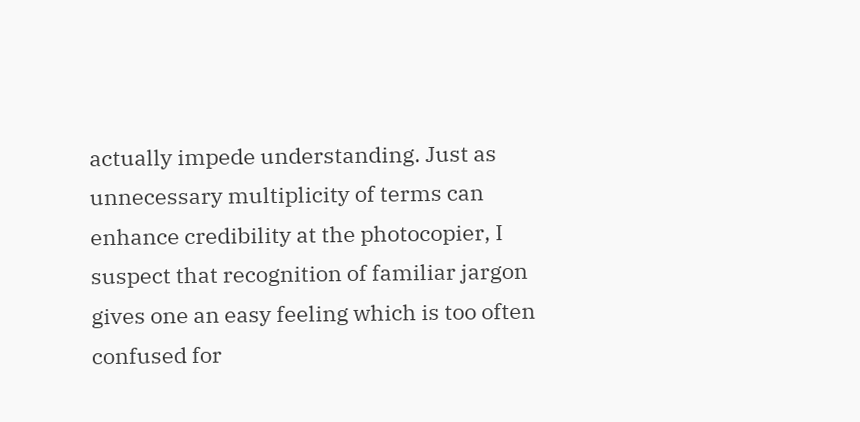actually impede understanding. Just as unnecessary multiplicity of terms can enhance credibility at the photocopier, I suspect that recognition of familiar jargon gives one an easy feeling which is too often confused for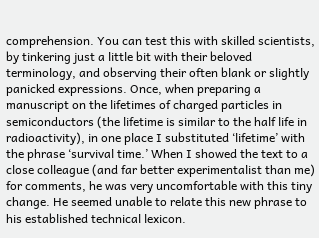comprehension. You can test this with skilled scientists, by tinkering just a little bit with their beloved terminology, and observing their often blank or slightly panicked expressions. Once, when preparing a manuscript on the lifetimes of charged particles in semiconductors (the lifetime is similar to the half life in radioactivity), in one place I substituted ‘lifetime’ with the phrase ‘survival time.’ When I showed the text to a close colleague (and far better experimentalist than me) for comments, he was very uncomfortable with this tiny change. He seemed unable to relate this new phrase to his established technical lexicon.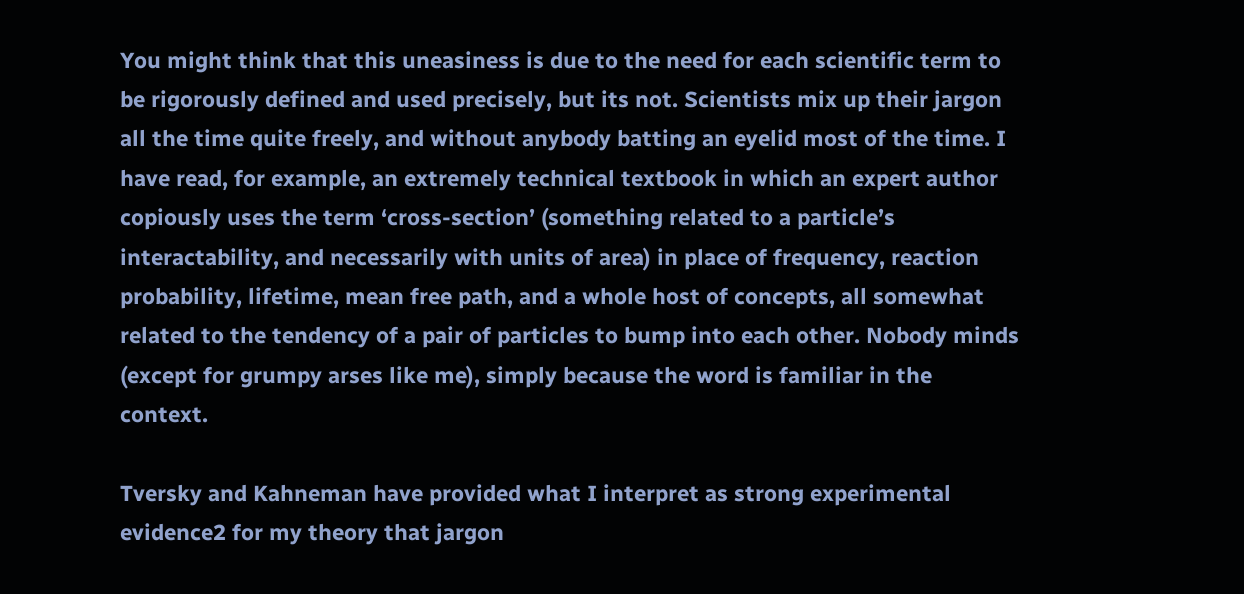You might think that this uneasiness is due to the need for each scientific term to be rigorously defined and used precisely, but its not. Scientists mix up their jargon all the time quite freely, and without anybody batting an eyelid most of the time. I have read, for example, an extremely technical textbook in which an expert author copiously uses the term ‘cross-section’ (something related to a particle’s interactability, and necessarily with units of area) in place of frequency, reaction probability, lifetime, mean free path, and a whole host of concepts, all somewhat related to the tendency of a pair of particles to bump into each other. Nobody minds (except for grumpy arses like me), simply because the word is familiar in the context.

Tversky and Kahneman have provided what I interpret as strong experimental evidence2 for my theory that jargon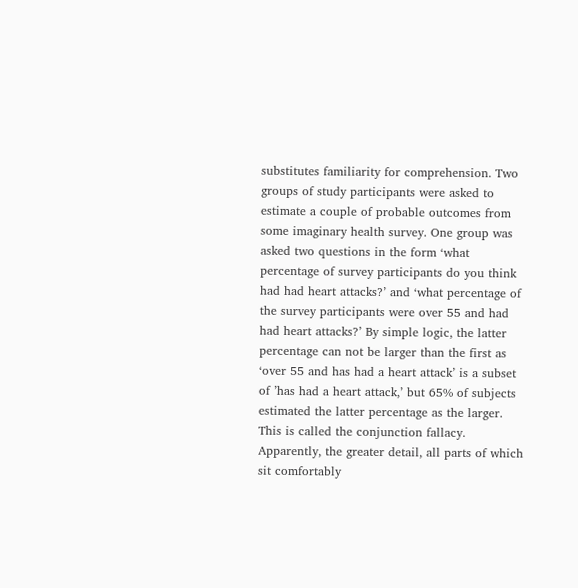substitutes familiarity for comprehension. Two groups of study participants were asked to estimate a couple of probable outcomes from some imaginary health survey. One group was asked two questions in the form ‘what percentage of survey participants do you think had had heart attacks?’ and ‘what percentage of the survey participants were over 55 and had had heart attacks?’ By simple logic, the latter percentage can not be larger than the first as ‘over 55 and has had a heart attack’ is a subset of ’has had a heart attack,’ but 65% of subjects estimated the latter percentage as the larger. This is called the conjunction fallacy. Apparently, the greater detail, all parts of which sit comfortably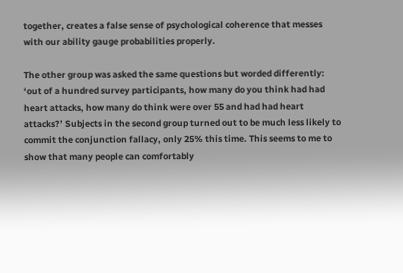together, creates a false sense of psychological coherence that messes with our ability gauge probabilities properly.

The other group was asked the same questions but worded differently: ‘out of a hundred survey participants, how many do you think had had heart attacks, how many do think were over 55 and had had heart attacks?’ Subjects in the second group turned out to be much less likely to commit the conjunction fallacy, only 25% this time. This seems to me to show that many people can comfortably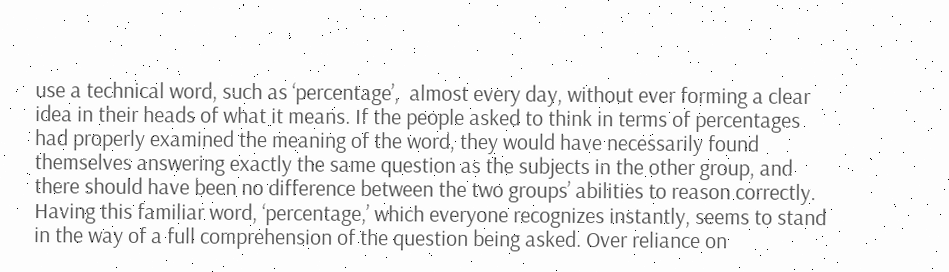use a technical word, such as ‘percentage’,  almost every day, without ever forming a clear idea in their heads of what it means. If the people asked to think in terms of percentages had properly examined the meaning of the word, they would have necessarily found themselves answering exactly the same question as the subjects in the other group, and there should have been no difference between the two groups’ abilities to reason correctly. Having this familiar word, ‘percentage,’ which everyone recognizes instantly, seems to stand in the way of a full comprehension of the question being asked. Over reliance on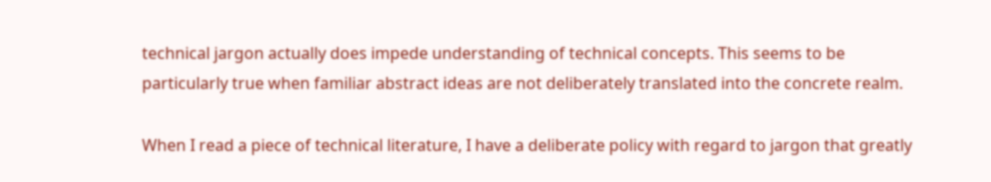technical jargon actually does impede understanding of technical concepts. This seems to be particularly true when familiar abstract ideas are not deliberately translated into the concrete realm.

When I read a piece of technical literature, I have a deliberate policy with regard to jargon that greatly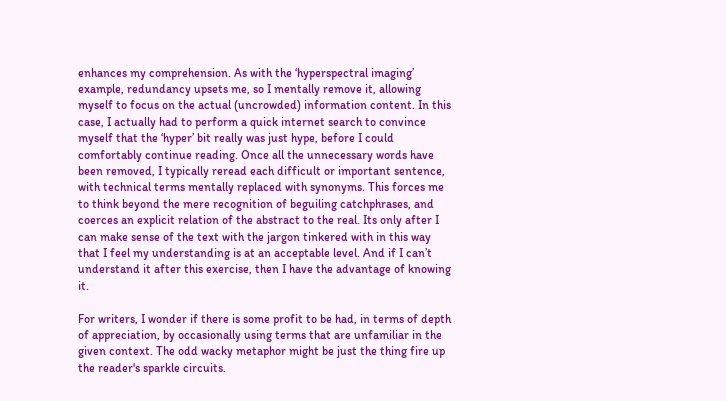enhances my comprehension. As with the ‘hyperspectral imaging’ example, redundancy upsets me, so I mentally remove it, allowing myself to focus on the actual (uncrowded) information content. In this case, I actually had to perform a quick internet search to convince myself that the ‘hyper’ bit really was just hype, before I could comfortably continue reading. Once all the unnecessary words have been removed, I typically reread each difficult or important sentence, with technical terms mentally replaced with synonyms. This forces me to think beyond the mere recognition of beguiling catchphrases, and coerces an explicit relation of the abstract to the real. Its only after I can make sense of the text with the jargon tinkered with in this way that I feel my understanding is at an acceptable level. And if I can’t understand it after this exercise, then I have the advantage of knowing it.

For writers, I wonder if there is some profit to be had, in terms of depth of appreciation, by occasionally using terms that are unfamiliar in the given context. The odd wacky metaphor might be just the thing fire up the reader's sparkle circuits.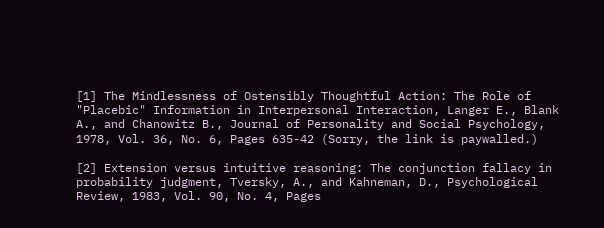[1] The Mindlessness of Ostensibly Thoughtful Action: The Role of "Placebic" Information in Interpersonal Interaction, Langer E., Blank A., and Chanowitz B., Journal of Personality and Social Psychology, 1978, Vol. 36, No. 6, Pages 635-42 (Sorry, the link is paywalled.)

[2] Extension versus intuitive reasoning: The conjunction fallacy in probability judgment, Tversky, A., and Kahneman, D., Psychological Review, 1983, Vol. 90, No. 4, Pages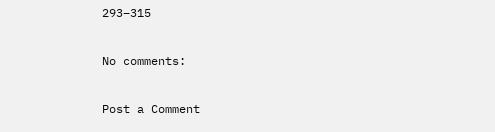293–315

No comments:

Post a Comment